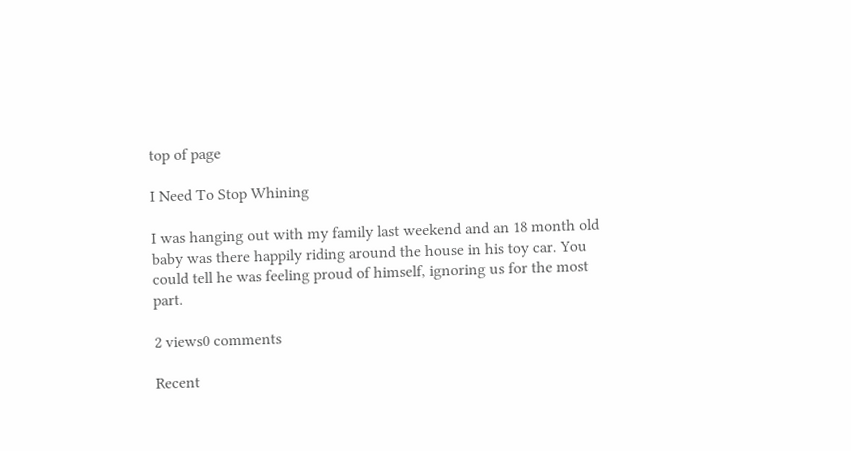top of page

I Need To Stop Whining

I was hanging out with my family last weekend and an 18 month old baby was there happily riding around the house in his toy car. You could tell he was feeling proud of himself, ignoring us for the most part.

2 views0 comments

Recent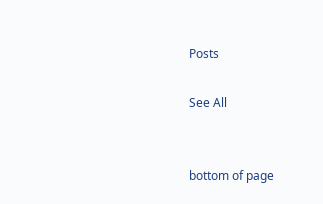Posts

See All


bottom of page